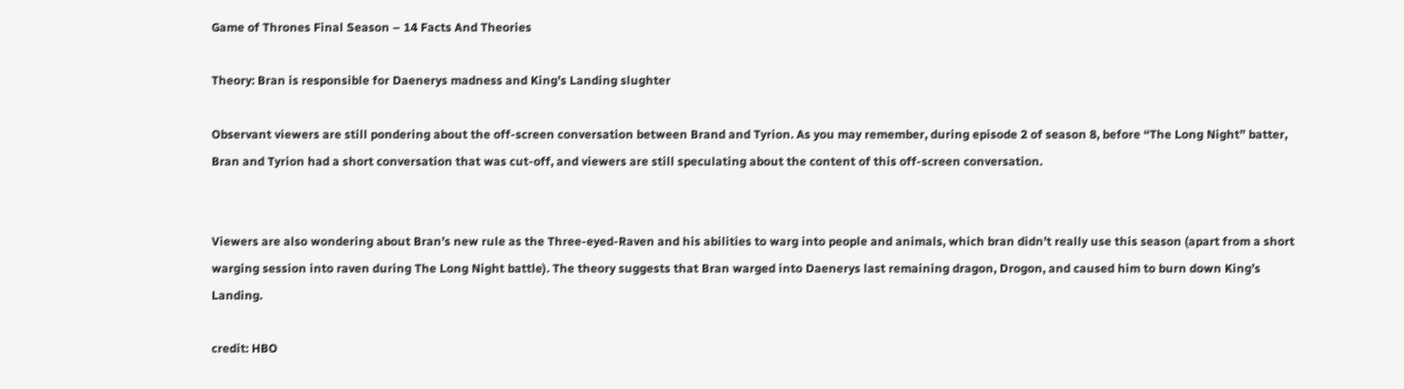Game of Thrones Final Season – 14 Facts And Theories

Theory: Bran is responsible for Daenerys madness and King’s Landing slughter

Observant viewers are still pondering about the off-screen conversation between Brand and Tyrion. As you may remember, during episode 2 of season 8, before “The Long Night” batter, Bran and Tyrion had a short conversation that was cut-off, and viewers are still speculating about the content of this off-screen conversation.


Viewers are also wondering about Bran’s new rule as the Three-eyed-Raven and his abilities to warg into people and animals, which bran didn’t really use this season (apart from a short warging session into raven during The Long Night battle). The theory suggests that Bran warged into Daenerys last remaining dragon, Drogon, and caused him to burn down King’s Landing.

credit: HBO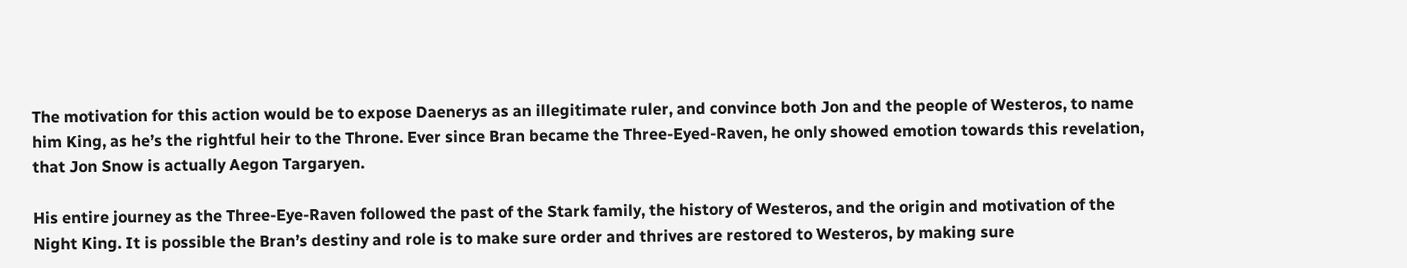The motivation for this action would be to expose Daenerys as an illegitimate ruler, and convince both Jon and the people of Westeros, to name him King, as he’s the rightful heir to the Throne. Ever since Bran became the Three-Eyed-Raven, he only showed emotion towards this revelation, that Jon Snow is actually Aegon Targaryen.

His entire journey as the Three-Eye-Raven followed the past of the Stark family, the history of Westeros, and the origin and motivation of the Night King. It is possible the Bran’s destiny and role is to make sure order and thrives are restored to Westeros, by making sure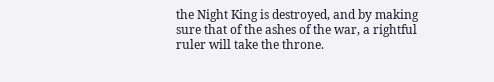the Night King is destroyed, and by making sure that of the ashes of the war, a rightful ruler will take the throne.